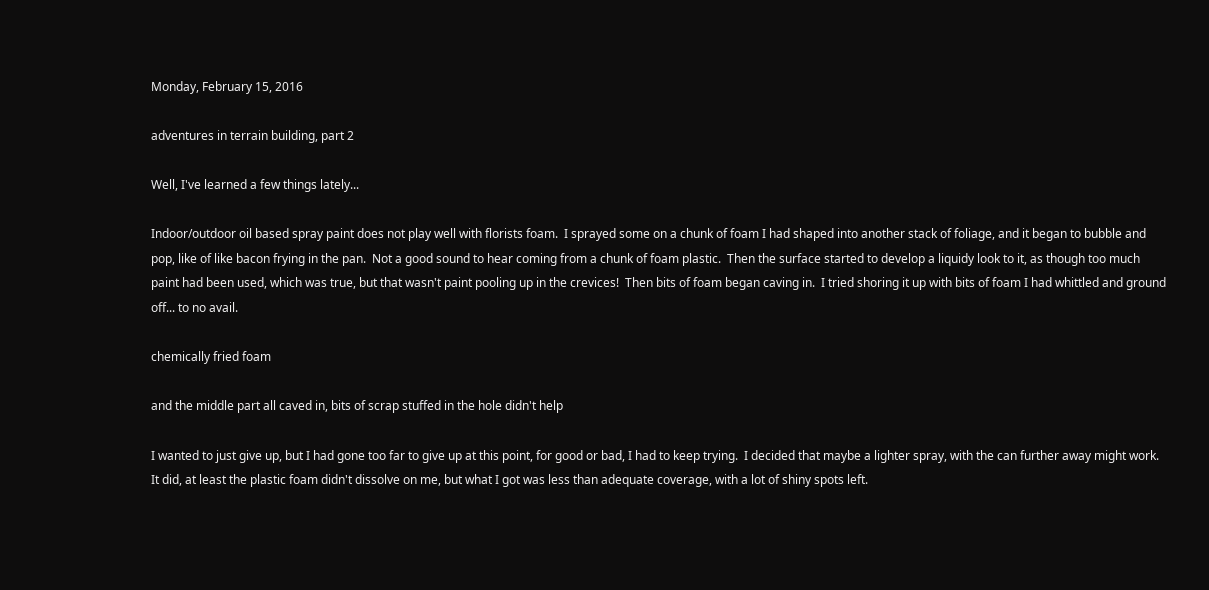Monday, February 15, 2016

adventures in terrain building, part 2

Well, I've learned a few things lately...

Indoor/outdoor oil based spray paint does not play well with florists foam.  I sprayed some on a chunk of foam I had shaped into another stack of foliage, and it began to bubble and pop, like of like bacon frying in the pan.  Not a good sound to hear coming from a chunk of foam plastic.  Then the surface started to develop a liquidy look to it, as though too much paint had been used, which was true, but that wasn't paint pooling up in the crevices!  Then bits of foam began caving in.  I tried shoring it up with bits of foam I had whittled and ground off... to no avail.

chemically fried foam

and the middle part all caved in, bits of scrap stuffed in the hole didn't help

I wanted to just give up, but I had gone too far to give up at this point, for good or bad, I had to keep trying.  I decided that maybe a lighter spray, with the can further away might work.  It did, at least the plastic foam didn't dissolve on me, but what I got was less than adequate coverage, with a lot of shiny spots left.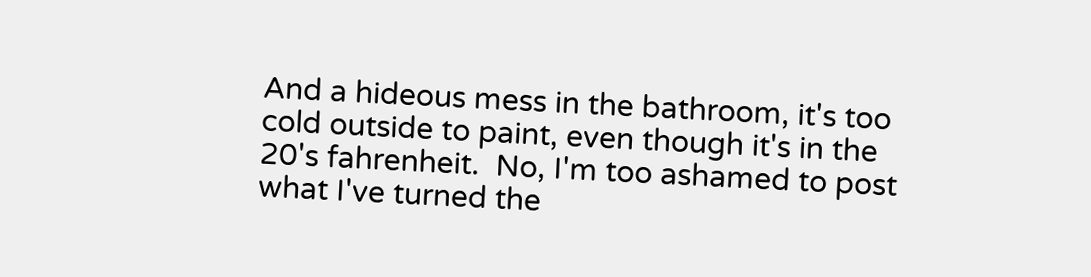And a hideous mess in the bathroom, it's too cold outside to paint, even though it's in the 20's fahrenheit.  No, I'm too ashamed to post what I've turned the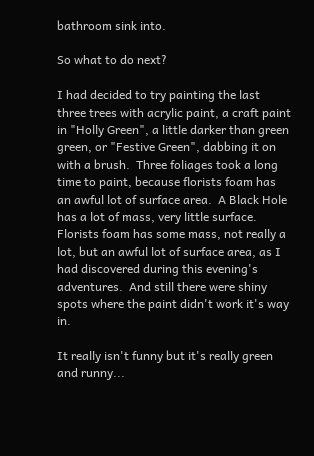bathroom sink into.

So what to do next?

I had decided to try painting the last three trees with acrylic paint, a craft paint in "Holly Green", a little darker than green green, or "Festive Green", dabbing it on with a brush.  Three foliages took a long time to paint, because florists foam has an awful lot of surface area.  A Black Hole has a lot of mass, very little surface. Florists foam has some mass, not really a lot, but an awful lot of surface area, as I had discovered during this evening's adventures.  And still there were shiny spots where the paint didn't work it's way in.

It really isn't funny but it's really green and runny...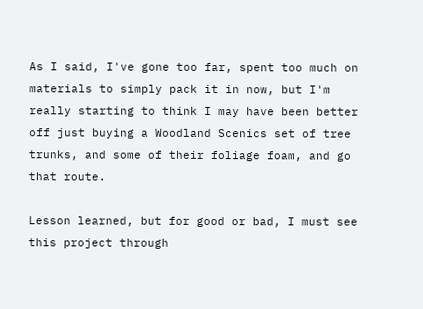As I said, I've gone too far, spent too much on materials to simply pack it in now, but I'm really starting to think I may have been better off just buying a Woodland Scenics set of tree trunks, and some of their foliage foam, and go that route.

Lesson learned, but for good or bad, I must see this project through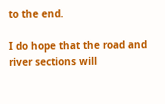to the end.

I do hope that the road and river sections will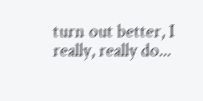turn out better, I really, really do...